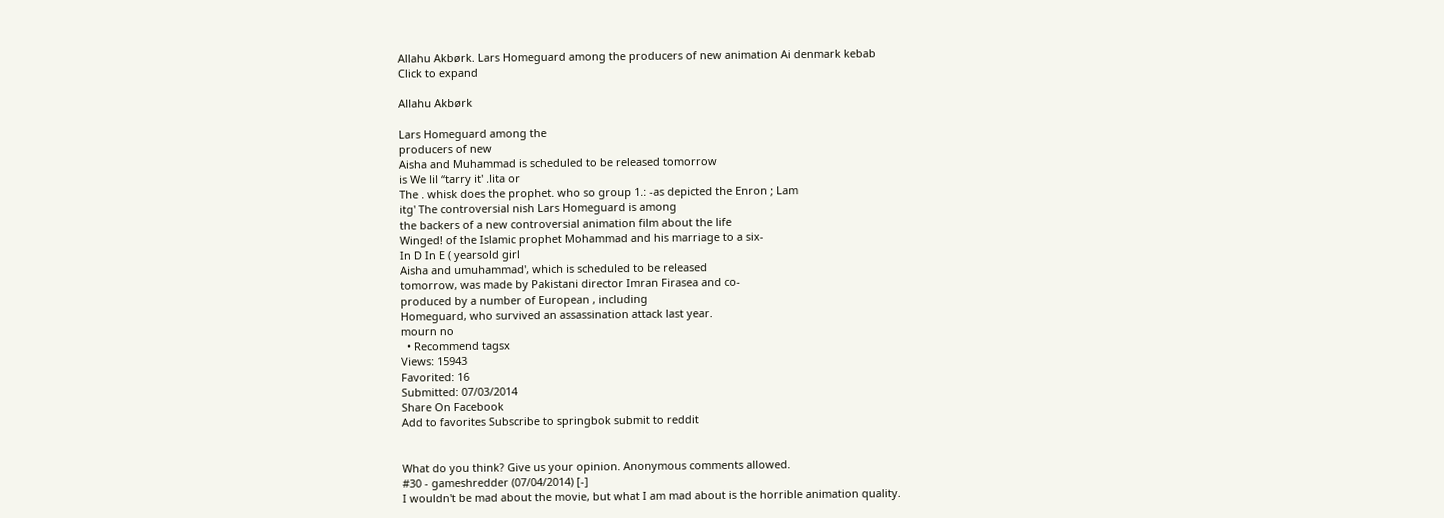Allahu Akbørk. Lars Homeguard among the producers of new animation Ai denmark kebab
Click to expand

Allahu Akbørk

Lars Homeguard among the
producers of new
Aisha and Muhammad is scheduled to be released tomorrow
is We lil “tarry it' .lita or
The . whisk does the prophet. who so group 1.: -as depicted the Enron ; Lam
itg' The controversial nish Lars Homeguard is among
the backers of a new controversial animation film about the life
Winged! of the Islamic prophet Mohammad and his marriage to a six-
In D In E ( yearsold girl
Aisha and umuhammad', which is scheduled to be released
tomorrow, was made by Pakistani director Imran Firasea and co-
produced by a number of European , including
Homeguard, who survived an assassination attack last year.
mourn no
  • Recommend tagsx
Views: 15943
Favorited: 16
Submitted: 07/03/2014
Share On Facebook
Add to favorites Subscribe to springbok submit to reddit


What do you think? Give us your opinion. Anonymous comments allowed.
#30 - gameshredder (07/04/2014) [-]
I wouldn't be mad about the movie, but what I am mad about is the horrible animation quality.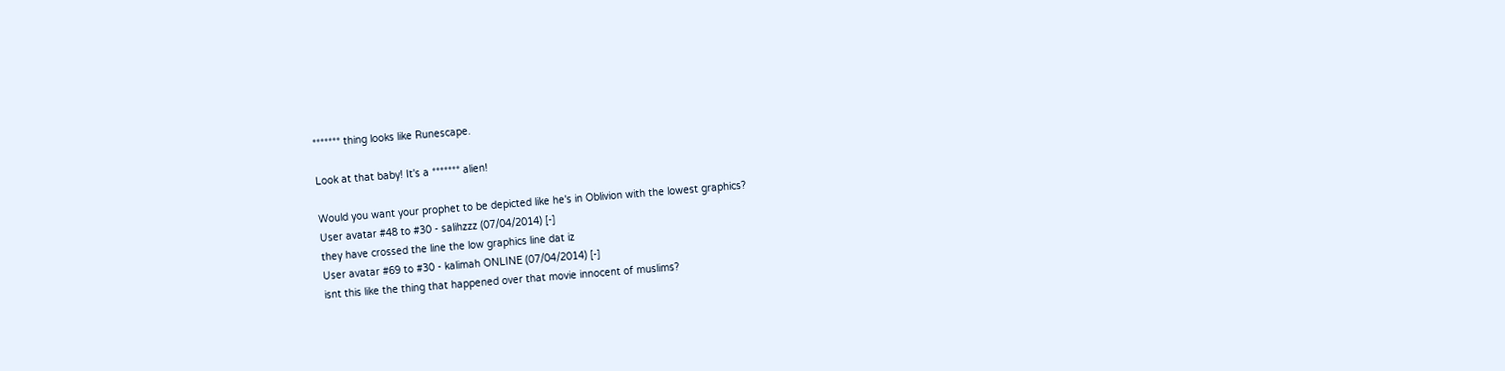******* thing looks like Runescape.

Look at that baby! It's a ******* alien!

Would you want your prophet to be depicted like he's in Oblivion with the lowest graphics?
User avatar #48 to #30 - salihzzz (07/04/2014) [-]
they have crossed the line the low graphics line dat iz
User avatar #69 to #30 - kalimah ONLINE (07/04/2014) [-]
isnt this like the thing that happened over that movie innocent of muslims?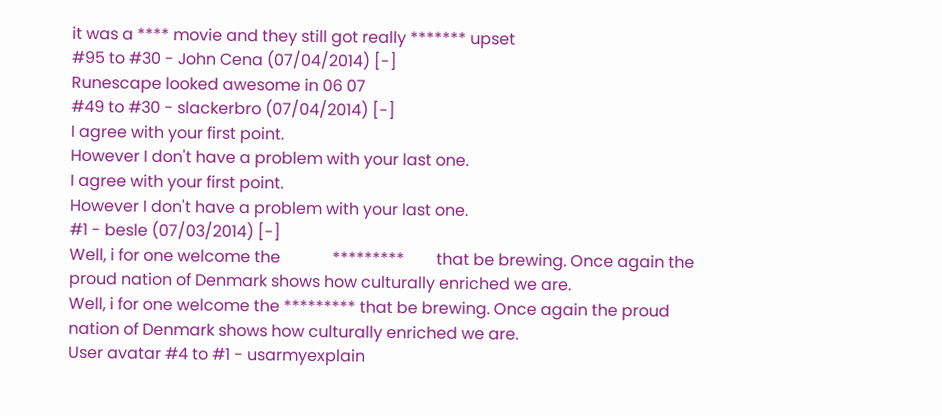it was a **** movie and they still got really ******* upset
#95 to #30 - John Cena (07/04/2014) [-]
Runescape looked awesome in 06 07
#49 to #30 - slackerbro (07/04/2014) [-]
I agree with your first point.
However I don't have a problem with your last one.
I agree with your first point.
However I don't have a problem with your last one.
#1 - besle (07/03/2014) [-]
Well, i for one welcome the             *********        that be brewing. Once again the proud nation of Denmark shows how culturally enriched we are.
Well, i for one welcome the ********* that be brewing. Once again the proud nation of Denmark shows how culturally enriched we are.
User avatar #4 to #1 - usarmyexplain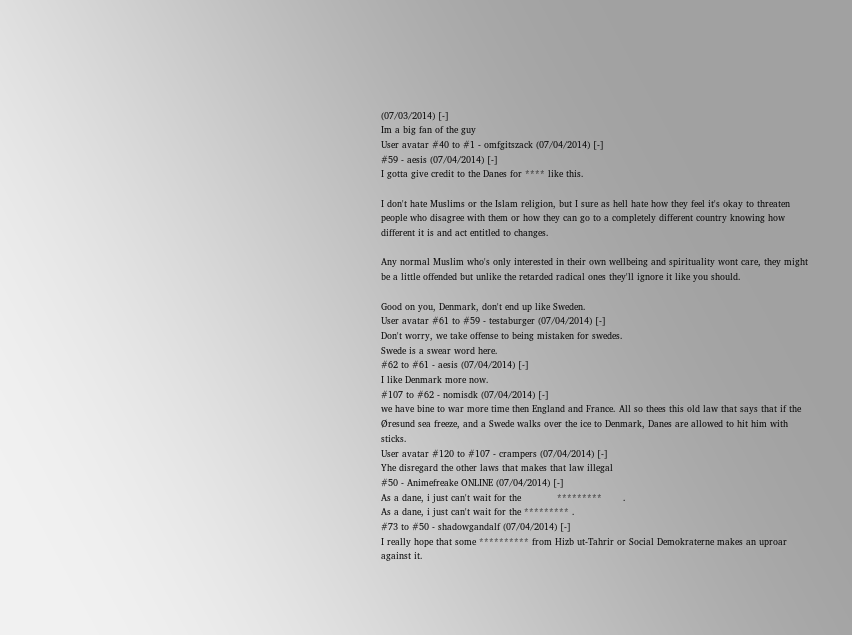(07/03/2014) [-]
Im a big fan of the guy
User avatar #40 to #1 - omfgitszack (07/04/2014) [-]
#59 - aesis (07/04/2014) [-]
I gotta give credit to the Danes for **** like this.

I don't hate Muslims or the Islam religion, but I sure as hell hate how they feel it's okay to threaten people who disagree with them or how they can go to a completely different country knowing how different it is and act entitled to changes.

Any normal Muslim who's only interested in their own wellbeing and spirituality wont care, they might be a little offended but unlike the retarded radical ones they'll ignore it like you should.

Good on you, Denmark, don't end up like Sweden.
User avatar #61 to #59 - testaburger (07/04/2014) [-]
Don't worry, we take offense to being mistaken for swedes.
Swede is a swear word here.
#62 to #61 - aesis (07/04/2014) [-]
I like Denmark more now.
#107 to #62 - nomisdk (07/04/2014) [-]
we have bine to war more time then England and France. All so thees this old law that says that if the Øresund sea freeze, and a Swede walks over the ice to Denmark, Danes are allowed to hit him with sticks.
User avatar #120 to #107 - crampers (07/04/2014) [-]
Yhe disregard the other laws that makes that law illegal
#50 - Animefreake ONLINE (07/04/2014) [-]
As a dane, i just can't wait for the            *********       .
As a dane, i just can't wait for the ********* .
#73 to #50 - shadowgandalf (07/04/2014) [-]
I really hope that some ********** from Hizb ut-Tahrir or Social Demokraterne makes an uproar against it.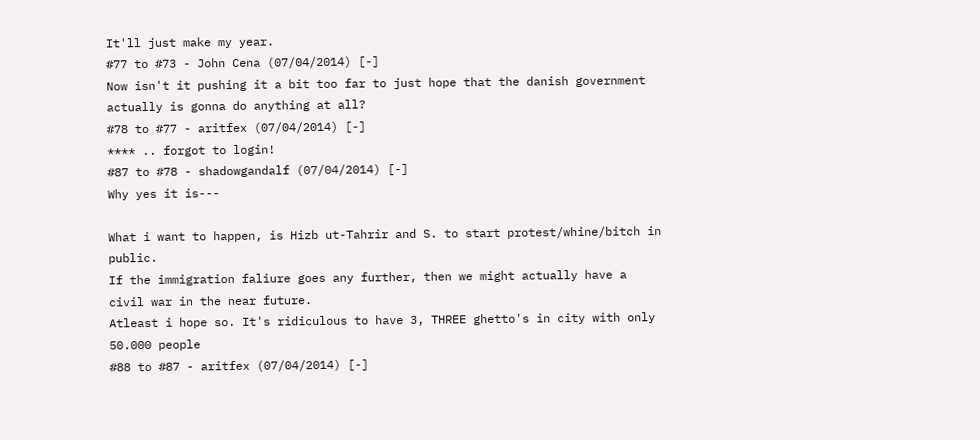It'll just make my year.
#77 to #73 - John Cena (07/04/2014) [-]
Now isn't it pushing it a bit too far to just hope that the danish government actually is gonna do anything at all?
#78 to #77 - aritfex (07/04/2014) [-]
**** .. forgot to login!
#87 to #78 - shadowgandalf (07/04/2014) [-]
Why yes it is---

What i want to happen, is Hizb ut-Tahrir and S. to start protest/whine/bitch in public.
If the immigration faliure goes any further, then we might actually have a civil war in the near future.
Atleast i hope so. It's ridiculous to have 3, THREE ghetto's in city with only 50.000 people
#88 to #87 - aritfex (07/04/2014) [-]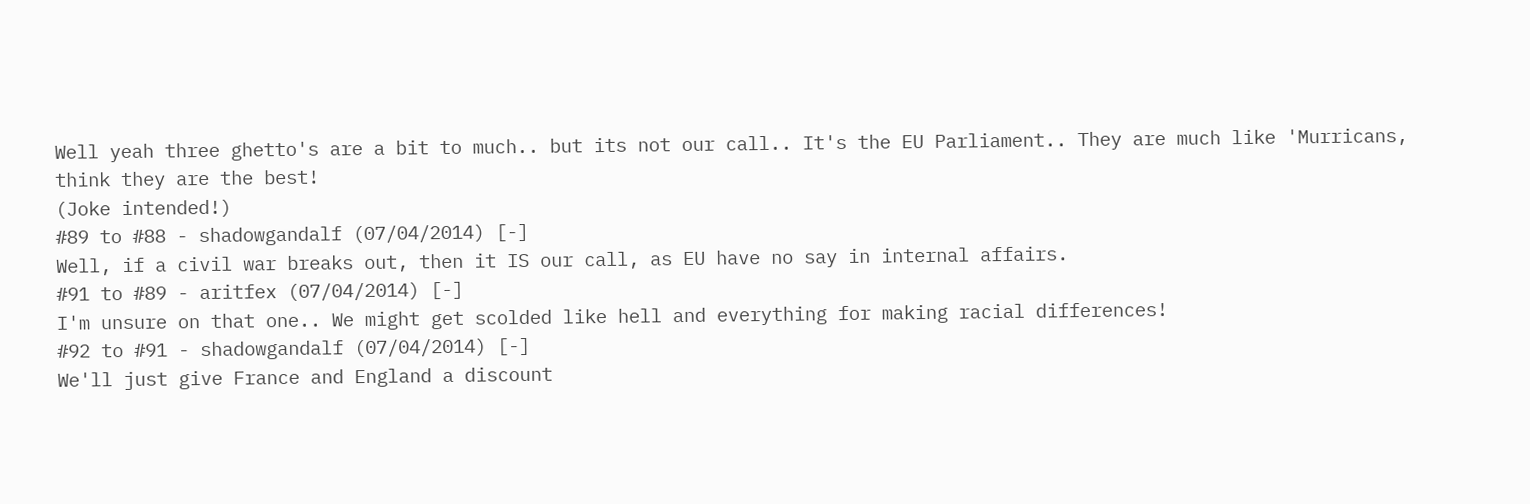Well yeah three ghetto's are a bit to much.. but its not our call.. It's the EU Parliament.. They are much like 'Murricans, think they are the best!
(Joke intended!)
#89 to #88 - shadowgandalf (07/04/2014) [-]
Well, if a civil war breaks out, then it IS our call, as EU have no say in internal affairs.
#91 to #89 - aritfex (07/04/2014) [-]
I'm unsure on that one.. We might get scolded like hell and everything for making racial differences!
#92 to #91 - shadowgandalf (07/04/2014) [-]
We'll just give France and England a discount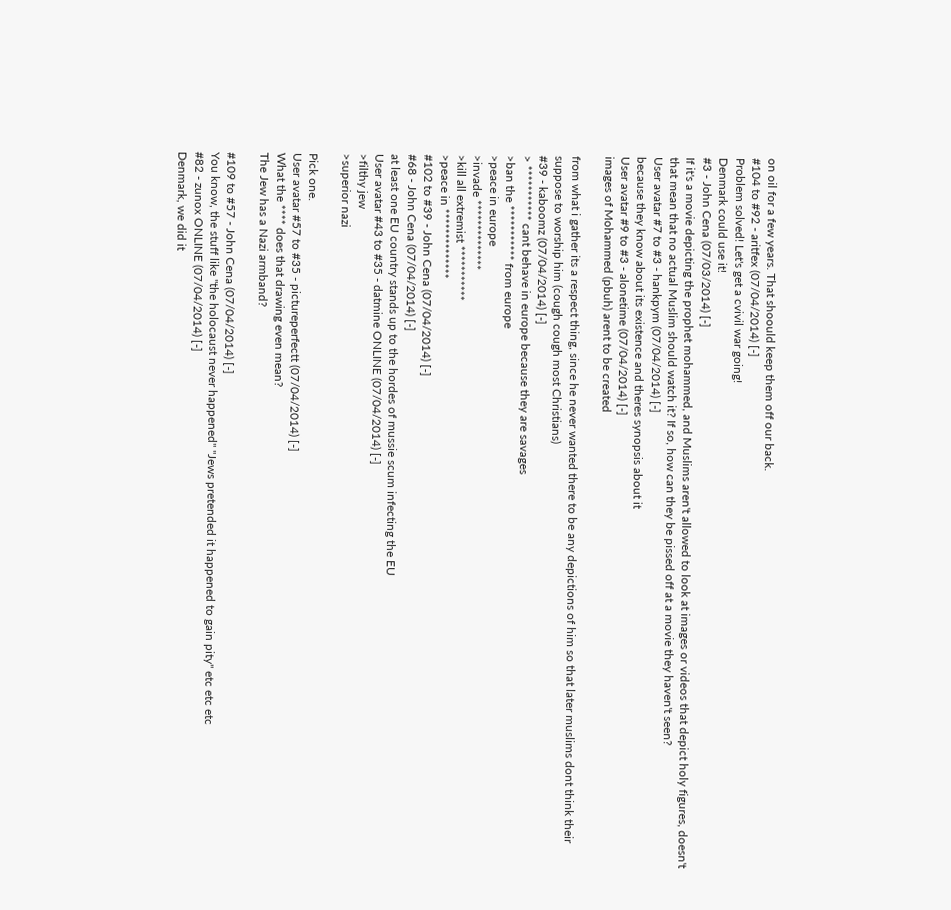on oil for a few years. That shoould keep them off our back.
#104 to #92 - aritfex (07/04/2014) [-]
Problem solved! Let's get a cvivil war going!
Denmark could use it!
#3 - John Cena (07/03/2014) [-]
If it's a movie depicting the prophet mohammed, and Muslims aren't allowed to look at images or videos that depict holy figures, doesn't that mean that no actual Muslim should watch it? If so, how can they be pissed off at a movie they haven't seen?
User avatar #7 to #3 - hankpym (07/04/2014) [-]
because they know about its existence and theres synopsis about it
User avatar #9 to #3 - alonetime (07/04/2014) [-]
images of Mohammed (pbuh) arent to be created

from what i gather its a respect thing, since he never wanted there to be any depictions of him so that later muslims dont think their suppose to worship him (cough cough most Christians)
#39 - kaboomz (07/04/2014) [-]
> *********** cant behave in europe because they are savages
>ban the *********** from europe
>peace in europe
>invade **************
>kill all extremist ***********
>peace in **************
#102 to #39 - John Cena (07/04/2014) [-]
#68 - John Cena (07/04/2014) [-]
at least one EU country stands up to the hordes of mussie scum infecting the EU
User avatar #43 to #35 - datmine ONLINE (07/04/2014) [-]
>filthy jew
>superior nazi

Pick one.
User avatar #57 to #35 - pictureperfectt (07/04/2014) [-]
What the **** does that drawing even mean?
The Jew has a Nazi armband?

#109 to #57 - John Cena (07/04/2014) [-]
You know, the stuff like "the holocaust never happened" "Jews pretended it happened to gain pity" etc etc etc
#82 - zunox ONLINE (07/04/2014) [-]
Denmark, we did it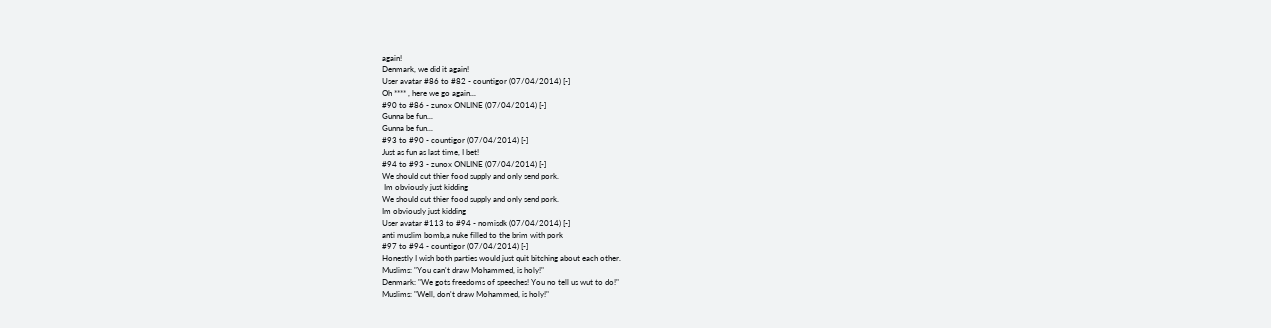again!
Denmark, we did it again!
User avatar #86 to #82 - countigor (07/04/2014) [-]
Oh **** , here we go again...
#90 to #86 - zunox ONLINE (07/04/2014) [-]
Gunna be fun...
Gunna be fun...
#93 to #90 - countigor (07/04/2014) [-]
Just as fun as last time, I bet!
#94 to #93 - zunox ONLINE (07/04/2014) [-]
We should cut thier food supply and only send pork.
 Im obviously just kidding
We should cut thier food supply and only send pork.
Im obviously just kidding
User avatar #113 to #94 - nomisdk (07/04/2014) [-]
anti muslim bomb,a nuke filled to the brim with pork
#97 to #94 - countigor (07/04/2014) [-]
Honestly I wish both parties would just quit bitching about each other.
Muslims: "You can't draw Mohammed, is holy!"
Denmark: "We gots freedoms of speeches! You no tell us wut to do!"
Muslims: "Well, don't draw Mohammed, is holy!"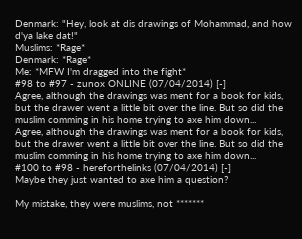Denmark: "Hey, look at dis drawings of Mohammad, and how d'ya lake dat!"
Muslims: *Rage*
Denmark: *Rage*
Me: *MFW I'm dragged into the fight*
#98 to #97 - zunox ONLINE (07/04/2014) [-]
Agree, although the drawings was ment for a book for kids, but the drawer went a little bit over the line. But so did the muslim comming in his home trying to axe him down...
Agree, although the drawings was ment for a book for kids, but the drawer went a little bit over the line. But so did the muslim comming in his home trying to axe him down...
#100 to #98 - hereforthelinks (07/04/2014) [-]
Maybe they just wanted to axe him a question?

My mistake, they were muslims, not *******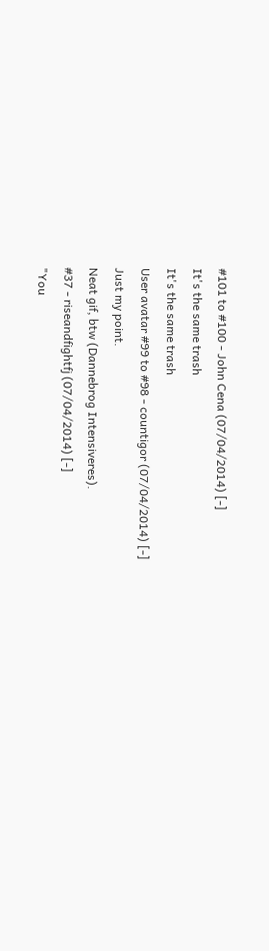#101 to #100 - John Cena (07/04/2014) [-]
It's the same trash
It's the same trash
User avatar #99 to #98 - countigor (07/04/2014) [-]
Just my point.
Neat gif, btw (Dannebrog Intensiveres).
#37 - riseandfightfj (07/04/2014) [-]
"You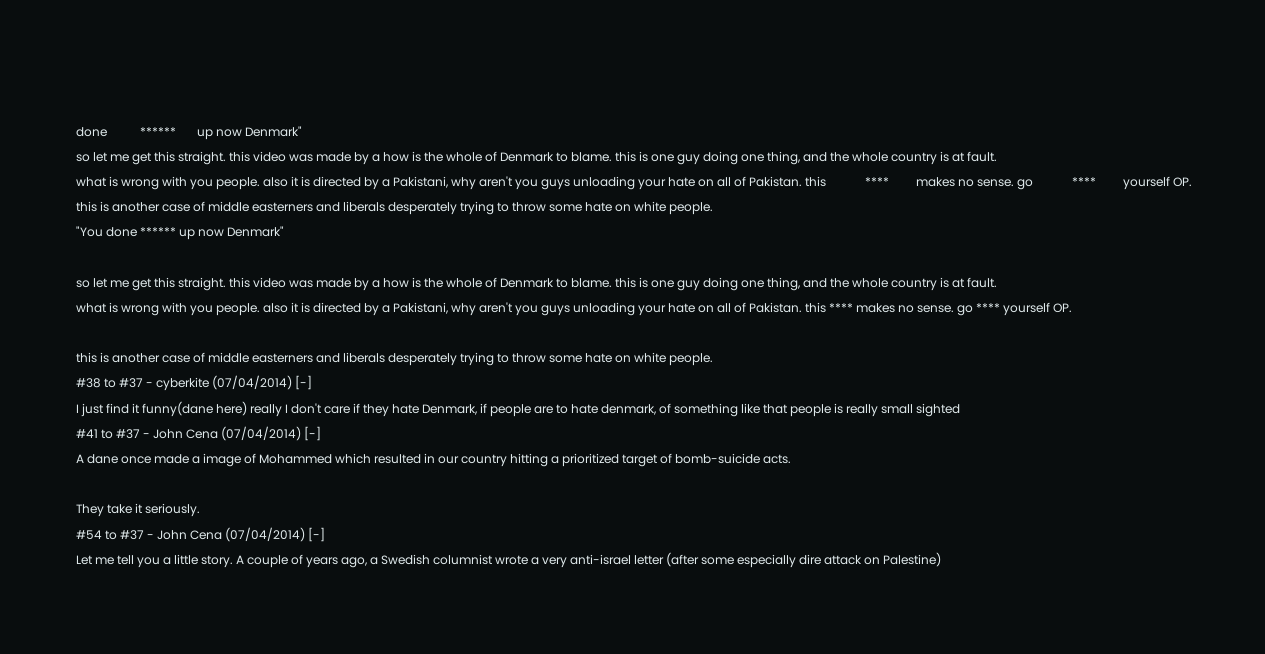done           ******       up now Denmark"
so let me get this straight. this video was made by a how is the whole of Denmark to blame. this is one guy doing one thing, and the whole country is at fault.
what is wrong with you people. also it is directed by a Pakistani, why aren't you guys unloading your hate on all of Pakistan. this             ****         makes no sense. go             ****         yourself OP.
this is another case of middle easterners and liberals desperately trying to throw some hate on white people.
"You done ****** up now Denmark"

so let me get this straight. this video was made by a how is the whole of Denmark to blame. this is one guy doing one thing, and the whole country is at fault.
what is wrong with you people. also it is directed by a Pakistani, why aren't you guys unloading your hate on all of Pakistan. this **** makes no sense. go **** yourself OP.

this is another case of middle easterners and liberals desperately trying to throw some hate on white people.
#38 to #37 - cyberkite (07/04/2014) [-]
I just find it funny(dane here) really I don't care if they hate Denmark, if people are to hate denmark, of something like that people is really small sighted
#41 to #37 - John Cena (07/04/2014) [-]
A dane once made a image of Mohammed which resulted in our country hitting a prioritized target of bomb-suicide acts.

They take it seriously.
#54 to #37 - John Cena (07/04/2014) [-]
Let me tell you a little story. A couple of years ago, a Swedish columnist wrote a very anti-israel letter (after some especially dire attack on Palestine)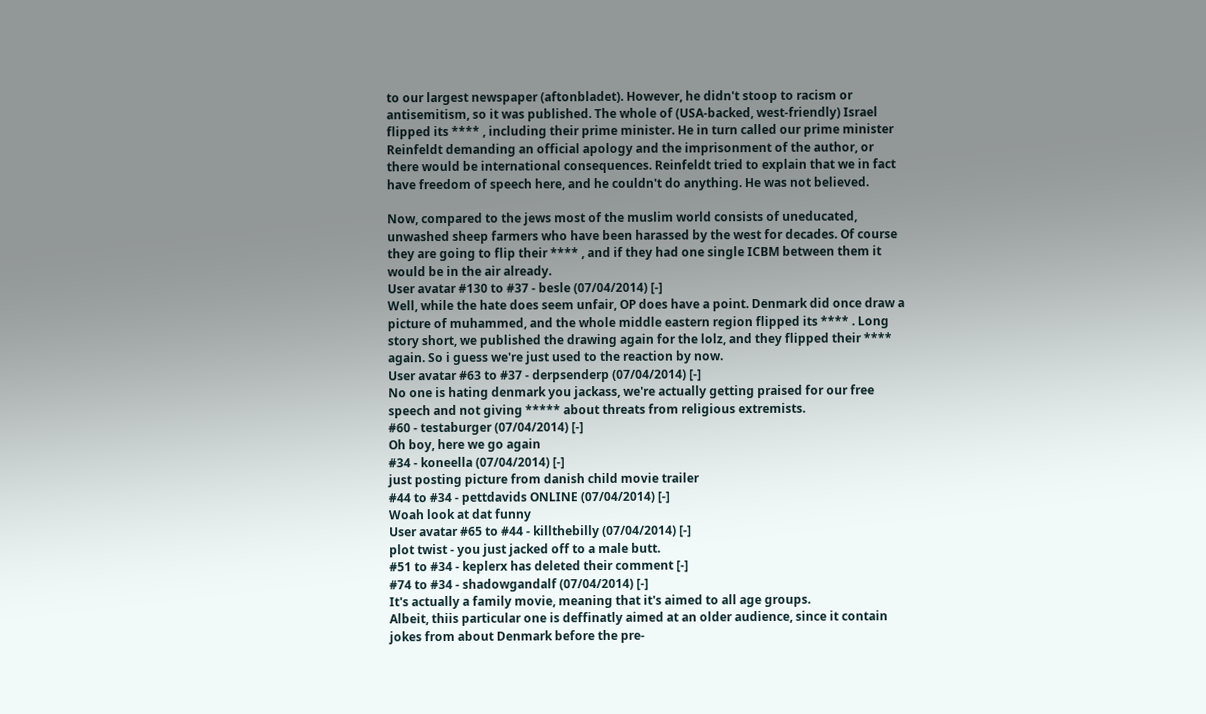to our largest newspaper (aftonbladet). However, he didn't stoop to racism or antisemitism, so it was published. The whole of (USA-backed, west-friendly) Israel flipped its **** , including their prime minister. He in turn called our prime minister Reinfeldt demanding an official apology and the imprisonment of the author, or there would be international consequences. Reinfeldt tried to explain that we in fact have freedom of speech here, and he couldn't do anything. He was not believed.

Now, compared to the jews most of the muslim world consists of uneducated, unwashed sheep farmers who have been harassed by the west for decades. Of course they are going to flip their **** , and if they had one single ICBM between them it would be in the air already.
User avatar #130 to #37 - besle (07/04/2014) [-]
Well, while the hate does seem unfair, OP does have a point. Denmark did once draw a picture of muhammed, and the whole middle eastern region flipped its **** . Long story short, we published the drawing again for the lolz, and they flipped their **** again. So i guess we're just used to the reaction by now.
User avatar #63 to #37 - derpsenderp (07/04/2014) [-]
No one is hating denmark you jackass, we're actually getting praised for our free speech and not giving ***** about threats from religious extremists.
#60 - testaburger (07/04/2014) [-]
Oh boy, here we go again
#34 - koneella (07/04/2014) [-]
just posting picture from danish child movie trailer
#44 to #34 - pettdavids ONLINE (07/04/2014) [-]
Woah look at dat funny
User avatar #65 to #44 - killthebilly (07/04/2014) [-]
plot twist - you just jacked off to a male butt.
#51 to #34 - keplerx has deleted their comment [-]
#74 to #34 - shadowgandalf (07/04/2014) [-]
It's actually a family movie, meaning that it's aimed to all age groups.
Albeit, thiis particular one is deffinatly aimed at an older audience, since it contain jokes from about Denmark before the pre-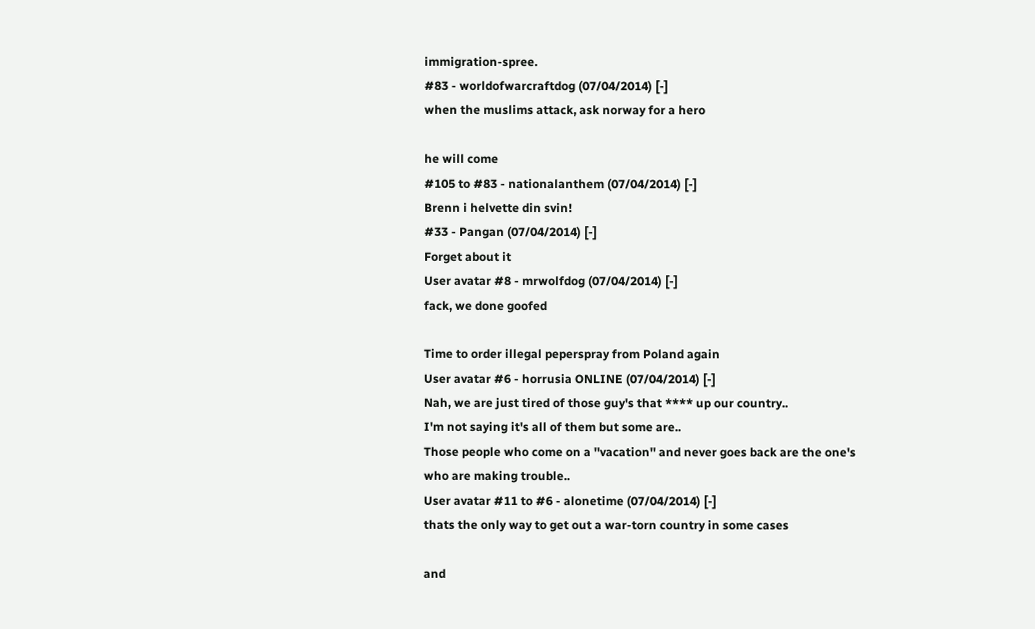immigration-spree.
#83 - worldofwarcraftdog (07/04/2014) [-]
when the muslims attack, ask norway for a hero

he will come
#105 to #83 - nationalanthem (07/04/2014) [-]
Brenn i helvette din svin!
#33 - Pangan (07/04/2014) [-]
Forget about it
User avatar #8 - mrwolfdog (07/04/2014) [-]
fack, we done goofed

Time to order illegal peperspray from Poland again
User avatar #6 - horrusia ONLINE (07/04/2014) [-]
Nah, we are just tired of those guy's that **** up our country..
I'm not saying it's all of them but some are..
Those people who come on a ''vacation'' and never goes back are the one's who are making trouble..
User avatar #11 to #6 - alonetime (07/04/2014) [-]
thats the only way to get out a war-torn country in some cases

and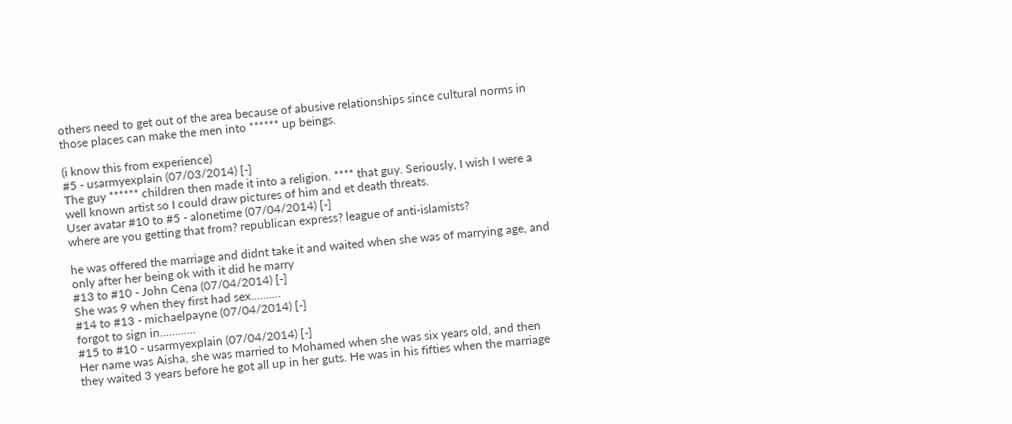others need to get out of the area because of abusive relationships since cultural norms in those places can make the men into ****** up beings.

(i know this from experience)
#5 - usarmyexplain (07/03/2014) [-]
The guy ****** children then made it into a religion. **** that guy. Seriously, I wish I were a well known artist so I could draw pictures of him and et death threats.
User avatar #10 to #5 - alonetime (07/04/2014) [-]
where are you getting that from? republican express? league of anti-islamists?

he was offered the marriage and didnt take it and waited when she was of marrying age, and only after her being ok with it did he marry
#13 to #10 - John Cena (07/04/2014) [-]
She was 9 when they first had sex..........
#14 to #13 - michaelpayne (07/04/2014) [-]
forgot to sign in............
#15 to #10 - usarmyexplain (07/04/2014) [-]
Her name was Aisha, she was married to Mohamed when she was six years old, and then they waited 3 years before he got all up in her guts. He was in his fifties when the marriage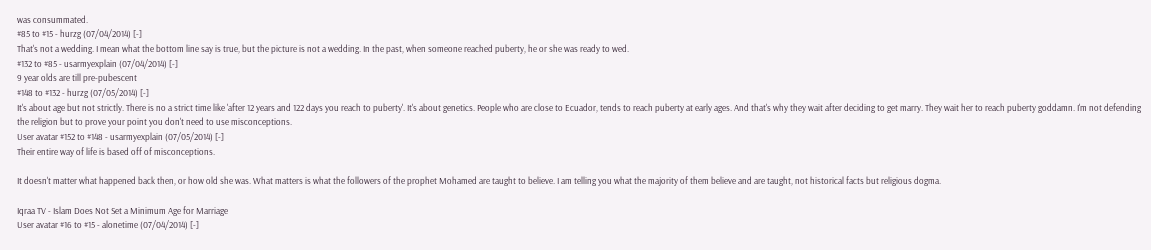was consummated.
#85 to #15 - hurzg (07/04/2014) [-]
That's not a wedding. I mean what the bottom line say is true, but the picture is not a wedding. In the past, when someone reached puberty, he or she was ready to wed.
#132 to #85 - usarmyexplain (07/04/2014) [-]
9 year olds are till pre-pubescent
#148 to #132 - hurzg (07/05/2014) [-]
It's about age but not strictly. There is no a strict time like 'after 12 years and 122 days you reach to puberty'. It's about genetics. People who are close to Ecuador, tends to reach puberty at early ages. And that's why they wait after deciding to get marry. They wait her to reach puberty goddamn. I'm not defending the religion but to prove your point you don't need to use misconceptions.
User avatar #152 to #148 - usarmyexplain (07/05/2014) [-]
Their entire way of life is based off of misconceptions.

It doesn't matter what happened back then, or how old she was. What matters is what the followers of the prophet Mohamed are taught to believe. I am telling you what the majority of them believe and are taught, not historical facts but religious dogma.

Iqraa TV - Islam Does Not Set a Minimum Age for Marriage
User avatar #16 to #15 - alonetime (07/04/2014) [-]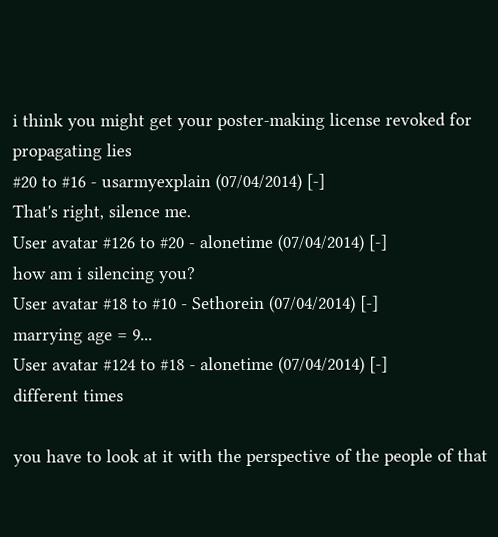i think you might get your poster-making license revoked for propagating lies
#20 to #16 - usarmyexplain (07/04/2014) [-]
That's right, silence me.
User avatar #126 to #20 - alonetime (07/04/2014) [-]
how am i silencing you?
User avatar #18 to #10 - Sethorein (07/04/2014) [-]
marrying age = 9...
User avatar #124 to #18 - alonetime (07/04/2014) [-]
different times

you have to look at it with the perspective of the people of that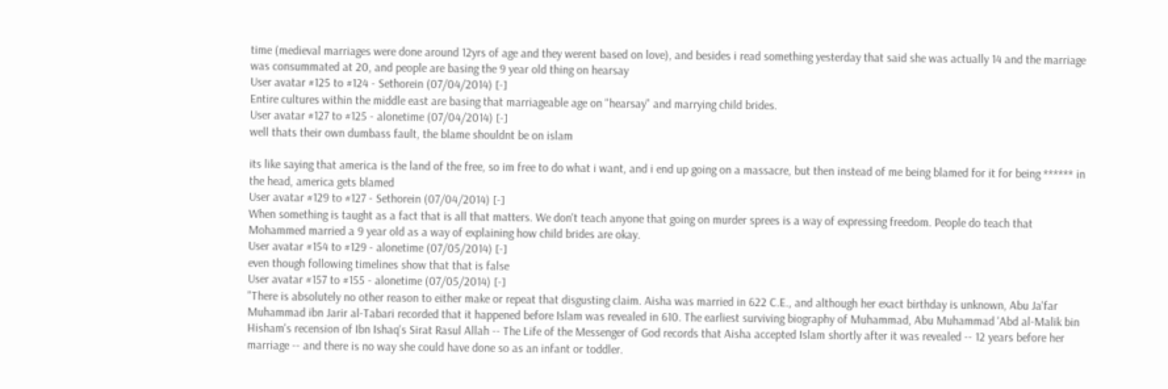time (medieval marriages were done around 12yrs of age and they werent based on love), and besides i read something yesterday that said she was actually 14 and the marriage was consummated at 20, and people are basing the 9 year old thing on hearsay
User avatar #125 to #124 - Sethorein (07/04/2014) [-]
Entire cultures within the middle east are basing that marriageable age on "hearsay" and marrying child brides.
User avatar #127 to #125 - alonetime (07/04/2014) [-]
well thats their own dumbass fault, the blame shouldnt be on islam

its like saying that america is the land of the free, so im free to do what i want, and i end up going on a massacre, but then instead of me being blamed for it for being ****** in the head, america gets blamed
User avatar #129 to #127 - Sethorein (07/04/2014) [-]
When something is taught as a fact that is all that matters. We don't teach anyone that going on murder sprees is a way of expressing freedom. People do teach that Mohammed married a 9 year old as a way of explaining how child brides are okay.
User avatar #154 to #129 - alonetime (07/05/2014) [-]
even though following timelines show that that is false
User avatar #157 to #155 - alonetime (07/05/2014) [-]
"There is absolutely no other reason to either make or repeat that disgusting claim. Aisha was married in 622 C.E., and although her exact birthday is unknown, Abu Ja'far Muhammad ibn Jarir al-Tabari recorded that it happened before Islam was revealed in 610. The earliest surviving biography of Muhammad, Abu Muhammad 'Abd al-Malik bin Hisham's recension of Ibn Ishaq's Sirat Rasul Allah -- The Life of the Messenger of God records that Aisha accepted Islam shortly after it was revealed -- 12 years before her marriage -- and there is no way she could have done so as an infant or toddler.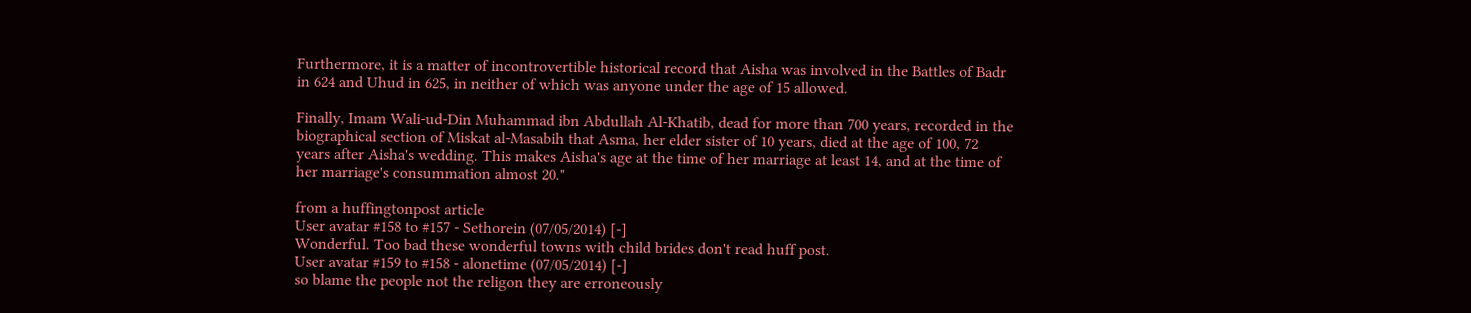Furthermore, it is a matter of incontrovertible historical record that Aisha was involved in the Battles of Badr in 624 and Uhud in 625, in neither of which was anyone under the age of 15 allowed.

Finally, Imam Wali-ud-Din Muhammad ibn Abdullah Al-Khatib, dead for more than 700 years, recorded in the biographical section of Miskat al-Masabih that Asma, her elder sister of 10 years, died at the age of 100, 72 years after Aisha's wedding. This makes Aisha's age at the time of her marriage at least 14, and at the time of her marriage's consummation almost 20."

from a huffingtonpost article
User avatar #158 to #157 - Sethorein (07/05/2014) [-]
Wonderful. Too bad these wonderful towns with child brides don't read huff post.
User avatar #159 to #158 - alonetime (07/05/2014) [-]
so blame the people not the religon they are erroneously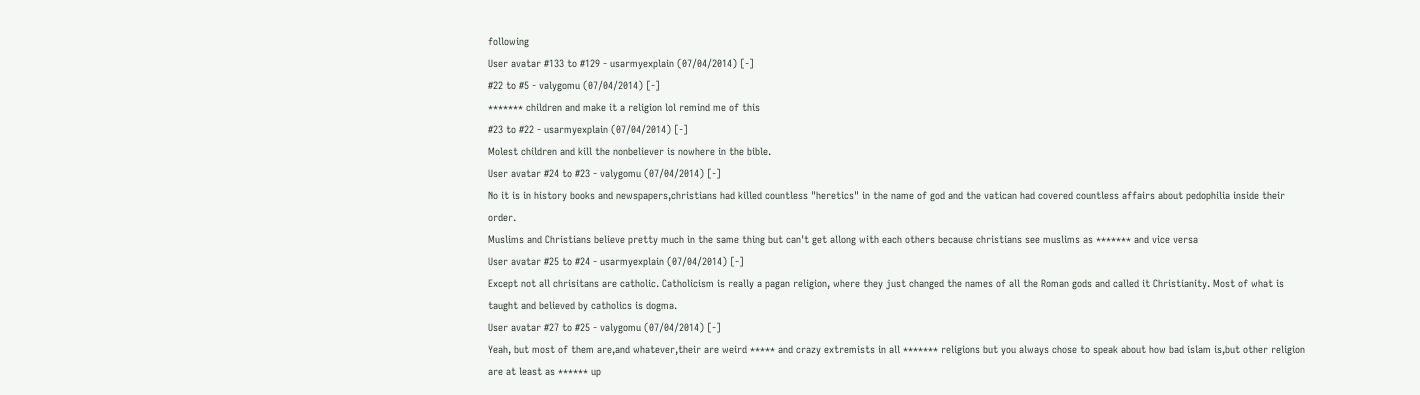following
User avatar #133 to #129 - usarmyexplain (07/04/2014) [-]
#22 to #5 - valygomu (07/04/2014) [-]
******* children and make it a religion lol remind me of this
#23 to #22 - usarmyexplain (07/04/2014) [-]
Molest children and kill the nonbeliever is nowhere in the bible.
User avatar #24 to #23 - valygomu (07/04/2014) [-]
No it is in history books and newspapers,christians had killed countless "heretics" in the name of god and the vatican had covered countless affairs about pedophilia inside their order.
Muslims and Christians believe pretty much in the same thing but can't get allong with each others because christians see muslims as ******* and vice versa
User avatar #25 to #24 - usarmyexplain (07/04/2014) [-]
Except not all chrisitans are catholic. Catholicism is really a pagan religion, where they just changed the names of all the Roman gods and called it Christianity. Most of what is taught and believed by catholics is dogma.
User avatar #27 to #25 - valygomu (07/04/2014) [-]
Yeah, but most of them are,and whatever,their are weird ***** and crazy extremists in all ******* religions but you always chose to speak about how bad islam is,but other religion are at least as ****** up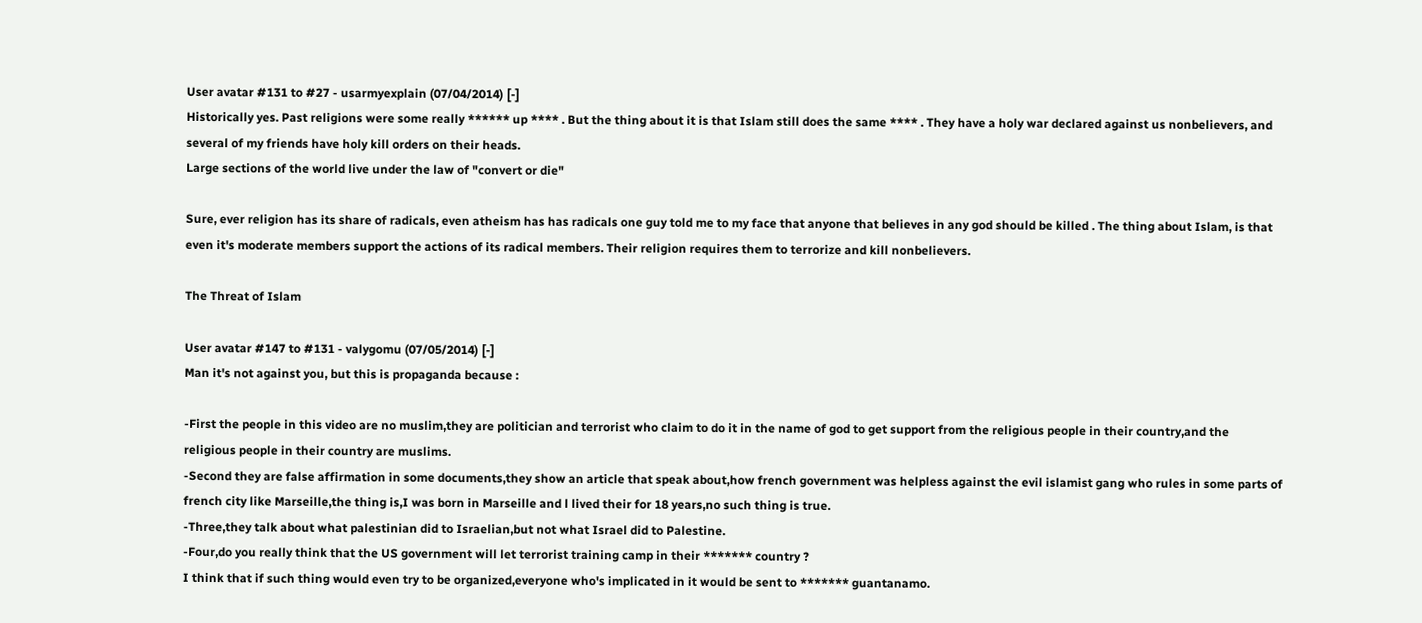User avatar #131 to #27 - usarmyexplain (07/04/2014) [-]
Historically yes. Past religions were some really ****** up **** . But the thing about it is that Islam still does the same **** . They have a holy war declared against us nonbelievers, and several of my friends have holy kill orders on their heads.
Large sections of the world live under the law of "convert or die"

Sure, ever religion has its share of radicals, even atheism has has radicals one guy told me to my face that anyone that believes in any god should be killed . The thing about Islam, is that even it's moderate members support the actions of its radical members. Their religion requires them to terrorize and kill nonbelievers.

The Threat of Islam

User avatar #147 to #131 - valygomu (07/05/2014) [-]
Man it's not against you, but this is propaganda because :

-First the people in this video are no muslim,they are politician and terrorist who claim to do it in the name of god to get support from the religious people in their country,and the religious people in their country are muslims.
-Second they are false affirmation in some documents,they show an article that speak about,how french government was helpless against the evil islamist gang who rules in some parts of french city like Marseille,the thing is,I was born in Marseille and l lived their for 18 years,no such thing is true.
-Three,they talk about what palestinian did to Israelian,but not what Israel did to Palestine.
-Four,do you really think that the US government will let terrorist training camp in their ******* country ?
I think that if such thing would even try to be organized,everyone who's implicated in it would be sent to ******* guantanamo.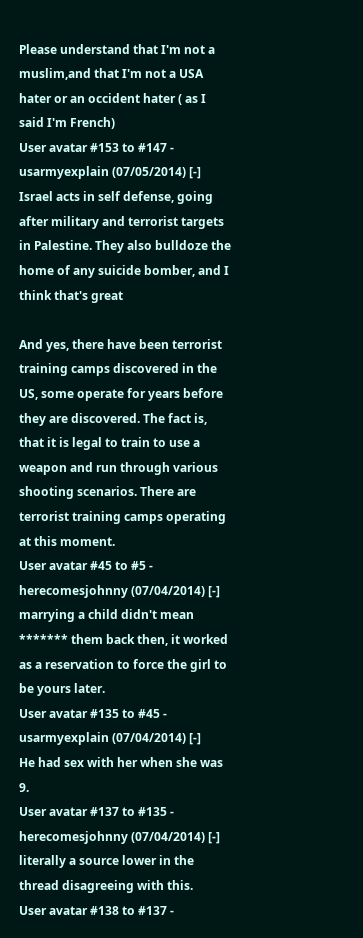Please understand that I'm not a muslim,and that I'm not a USA hater or an occident hater ( as I said I'm French)
User avatar #153 to #147 - usarmyexplain (07/05/2014) [-]
Israel acts in self defense, going after military and terrorist targets in Palestine. They also bulldoze the home of any suicide bomber, and I think that's great

And yes, there have been terrorist training camps discovered in the US, some operate for years before they are discovered. The fact is, that it is legal to train to use a weapon and run through various shooting scenarios. There are terrorist training camps operating at this moment.
User avatar #45 to #5 - herecomesjohnny (07/04/2014) [-]
marrying a child didn't mean ******* them back then, it worked as a reservation to force the girl to be yours later.
User avatar #135 to #45 - usarmyexplain (07/04/2014) [-]
He had sex with her when she was 9.
User avatar #137 to #135 - herecomesjohnny (07/04/2014) [-]
literally a source lower in the thread disagreeing with this.
User avatar #138 to #137 -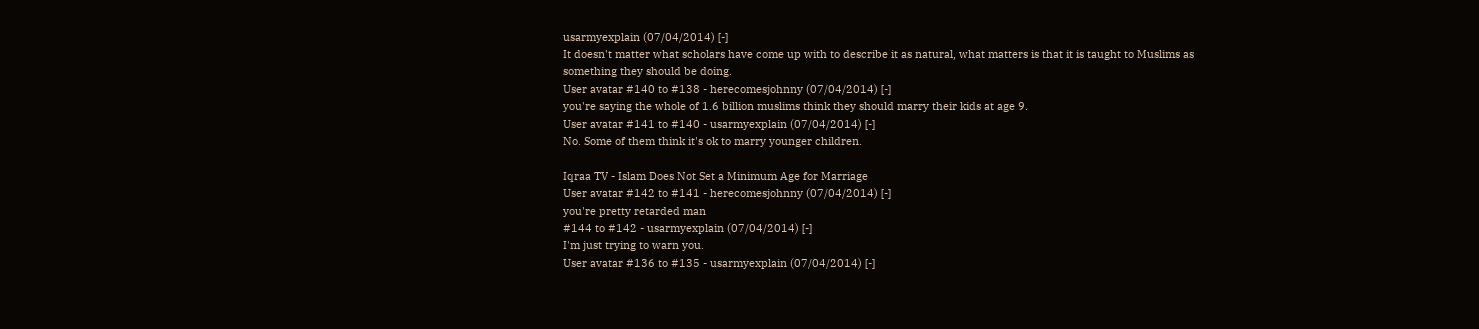usarmyexplain (07/04/2014) [-]
It doesn't matter what scholars have come up with to describe it as natural, what matters is that it is taught to Muslims as something they should be doing.
User avatar #140 to #138 - herecomesjohnny (07/04/2014) [-]
you're saying the whole of 1.6 billion muslims think they should marry their kids at age 9.
User avatar #141 to #140 - usarmyexplain (07/04/2014) [-]
No. Some of them think it's ok to marry younger children.

Iqraa TV - Islam Does Not Set a Minimum Age for Marriage
User avatar #142 to #141 - herecomesjohnny (07/04/2014) [-]
you're pretty retarded man
#144 to #142 - usarmyexplain (07/04/2014) [-]
I'm just trying to warn you.
User avatar #136 to #135 - usarmyexplain (07/04/2014) [-]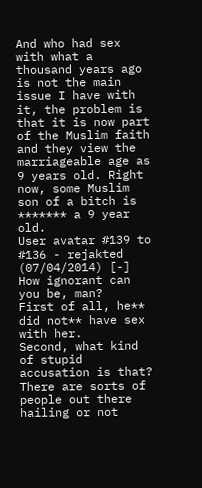And who had sex with what a thousand years ago is not the main issue I have with it, the problem is that it is now part of the Muslim faith and they view the marriageable age as 9 years old. Right now, some Muslim son of a bitch is ******* a 9 year old.
User avatar #139 to #136 - rejakted (07/04/2014) [-]
How ignorant can you be, man?
First of all, he** did not** have sex with her.
Second, what kind of stupid accusation is that? There are sorts of people out there hailing or not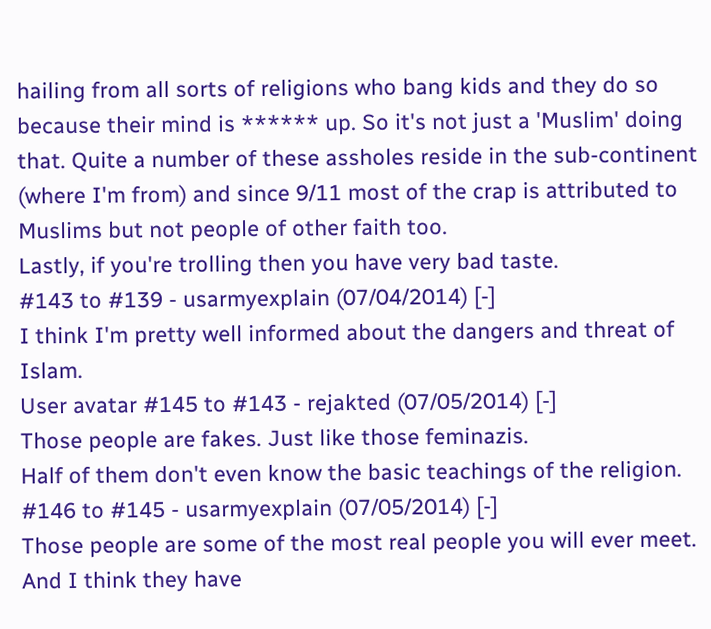hailing from all sorts of religions who bang kids and they do so because their mind is ****** up. So it's not just a 'Muslim' doing that. Quite a number of these assholes reside in the sub-continent (where I'm from) and since 9/11 most of the crap is attributed to Muslims but not people of other faith too.
Lastly, if you're trolling then you have very bad taste.
#143 to #139 - usarmyexplain (07/04/2014) [-]
I think I'm pretty well informed about the dangers and threat of Islam.
User avatar #145 to #143 - rejakted (07/05/2014) [-]
Those people are fakes. Just like those feminazis.
Half of them don't even know the basic teachings of the religion.
#146 to #145 - usarmyexplain (07/05/2014) [-]
Those people are some of the most real people you will ever meet.
And I think they have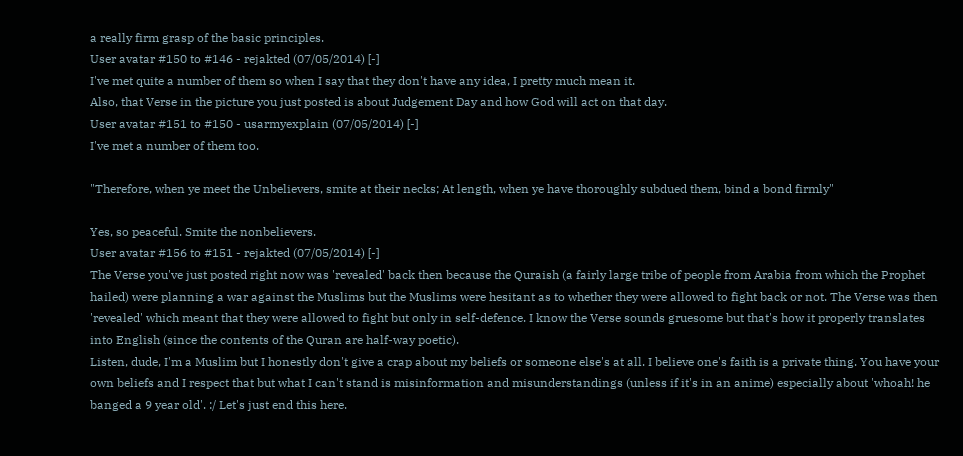a really firm grasp of the basic principles.
User avatar #150 to #146 - rejakted (07/05/2014) [-]
I've met quite a number of them so when I say that they don't have any idea, I pretty much mean it.
Also, that Verse in the picture you just posted is about Judgement Day and how God will act on that day.
User avatar #151 to #150 - usarmyexplain (07/05/2014) [-]
I've met a number of them too.

"Therefore, when ye meet the Unbelievers, smite at their necks; At length, when ye have thoroughly subdued them, bind a bond firmly"

Yes, so peaceful. Smite the nonbelievers.
User avatar #156 to #151 - rejakted (07/05/2014) [-]
The Verse you've just posted right now was 'revealed' back then because the Quraish (a fairly large tribe of people from Arabia from which the Prophet hailed) were planning a war against the Muslims but the Muslims were hesitant as to whether they were allowed to fight back or not. The Verse was then 'revealed' which meant that they were allowed to fight but only in self-defence. I know the Verse sounds gruesome but that's how it properly translates into English (since the contents of the Quran are half-way poetic).
Listen, dude, I'm a Muslim but I honestly don't give a crap about my beliefs or someone else's at all. I believe one's faith is a private thing. You have your own beliefs and I respect that but what I can't stand is misinformation and misunderstandings (unless if it's in an anime) especially about 'whoah! he banged a 9 year old'. :/ Let's just end this here.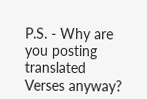P.S. - Why are you posting translated Verses anyway?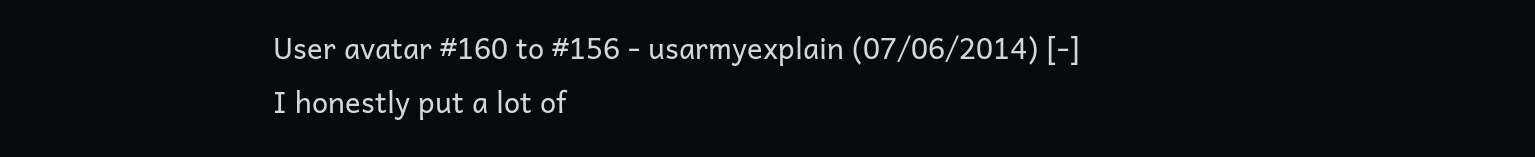User avatar #160 to #156 - usarmyexplain (07/06/2014) [-]
I honestly put a lot of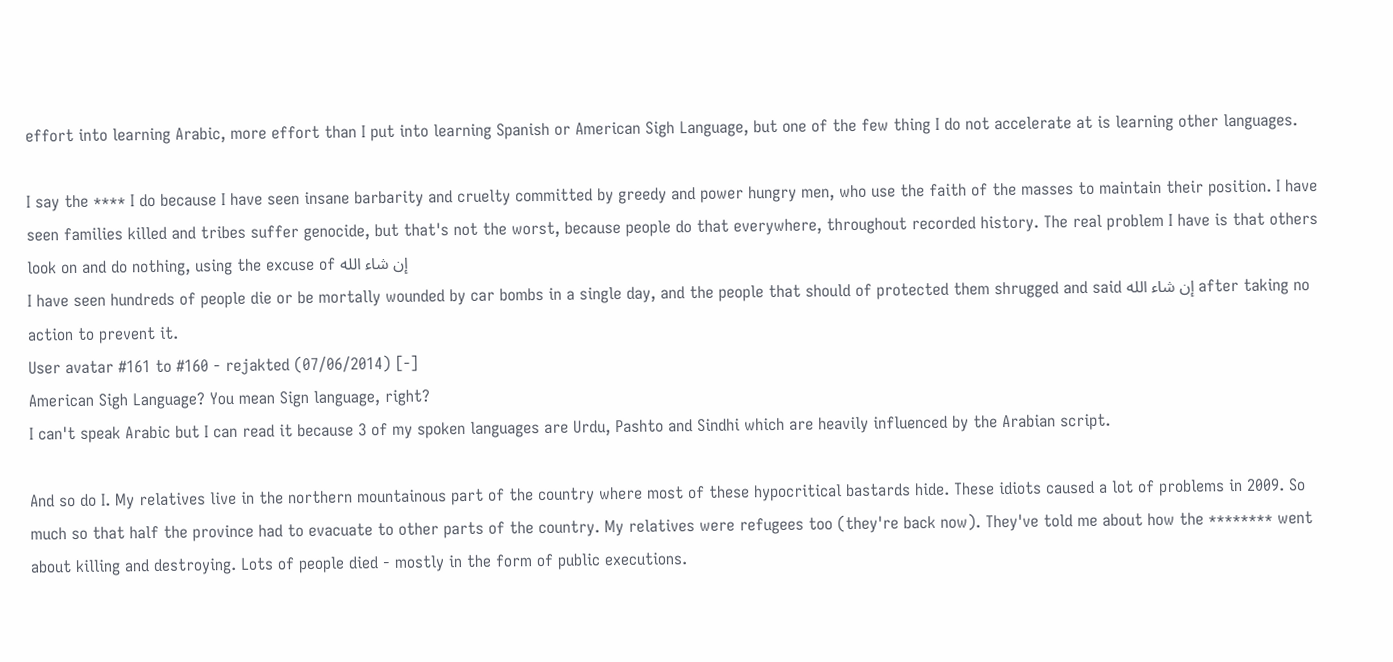effort into learning Arabic, more effort than I put into learning Spanish or American Sigh Language, but one of the few thing I do not accelerate at is learning other languages.

I say the **** I do because I have seen insane barbarity and cruelty committed by greedy and power hungry men, who use the faith of the masses to maintain their position. I have seen families killed and tribes suffer genocide, but that's not the worst, because people do that everywhere, throughout recorded history. The real problem I have is that others look on and do nothing, using the excuse of إن شاء الله
I have seen hundreds of people die or be mortally wounded by car bombs in a single day, and the people that should of protected them shrugged and said إن شاء الله after taking no action to prevent it.
User avatar #161 to #160 - rejakted (07/06/2014) [-]
American Sigh Language? You mean Sign language, right?
I can't speak Arabic but I can read it because 3 of my spoken languages are Urdu, Pashto and Sindhi which are heavily influenced by the Arabian script.

And so do I. My relatives live in the northern mountainous part of the country where most of these hypocritical bastards hide. These idiots caused a lot of problems in 2009. So much so that half the province had to evacuate to other parts of the country. My relatives were refugees too (they're back now). They've told me about how the ******** went about killing and destroying. Lots of people died - mostly in the form of public executions.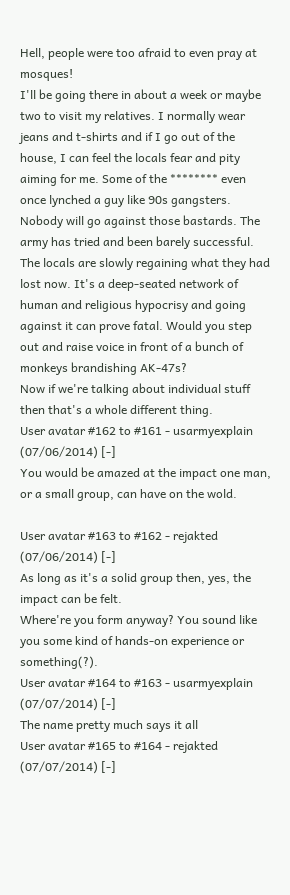Hell, people were too afraid to even pray at mosques!
I'll be going there in about a week or maybe two to visit my relatives. I normally wear jeans and t-shirts and if I go out of the house, I can feel the locals fear and pity aiming for me. Some of the ******** even once lynched a guy like 90s gangsters.
Nobody will go against those bastards. The army has tried and been barely successful. The locals are slowly regaining what they had lost now. It's a deep-seated network of human and religious hypocrisy and going against it can prove fatal. Would you step out and raise voice in front of a bunch of monkeys brandishing AK-47s?
Now if we're talking about individual stuff then that's a whole different thing.
User avatar #162 to #161 - usarmyexplain (07/06/2014) [-]
You would be amazed at the impact one man, or a small group, can have on the wold.

User avatar #163 to #162 - rejakted (07/06/2014) [-]
As long as it's a solid group then, yes, the impact can be felt.
Where're you form anyway? You sound like you some kind of hands-on experience or something(?).
User avatar #164 to #163 - usarmyexplain (07/07/2014) [-]
The name pretty much says it all
User avatar #165 to #164 - rejakted (07/07/2014) [-]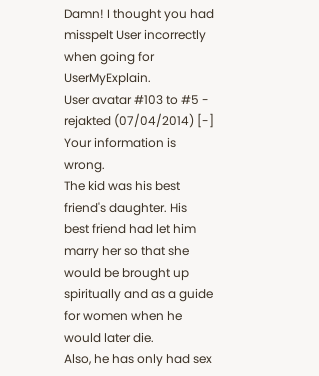Damn! I thought you had misspelt User incorrectly when going for UserMyExplain.
User avatar #103 to #5 - rejakted (07/04/2014) [-]
Your information is wrong.
The kid was his best friend's daughter. His best friend had let him marry her so that she would be brought up spiritually and as a guide for women when he would later die.
Also, he has only had sex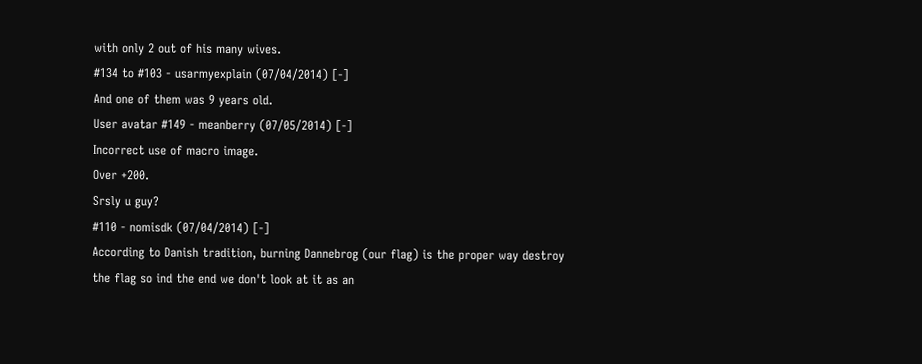with only 2 out of his many wives.
#134 to #103 - usarmyexplain (07/04/2014) [-]
And one of them was 9 years old.
User avatar #149 - meanberry (07/05/2014) [-]
Incorrect use of macro image.
Over +200.
Srsly u guy?
#110 - nomisdk (07/04/2014) [-]
According to Danish tradition, burning Dannebrog (our flag) is the proper way destroy the flag so ind the end we don't look at it as an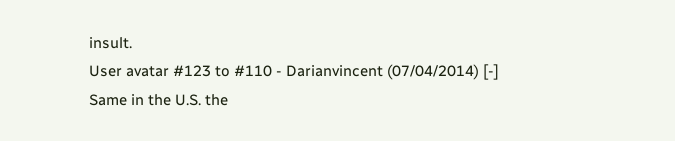insult.
User avatar #123 to #110 - Darianvincent (07/04/2014) [-]
Same in the U.S. the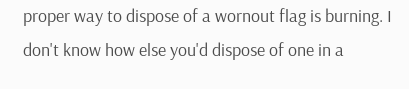proper way to dispose of a wornout flag is burning. I don't know how else you'd dispose of one in a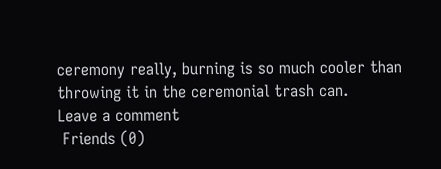ceremony really, burning is so much cooler than throwing it in the ceremonial trash can.
Leave a comment
 Friends (0)